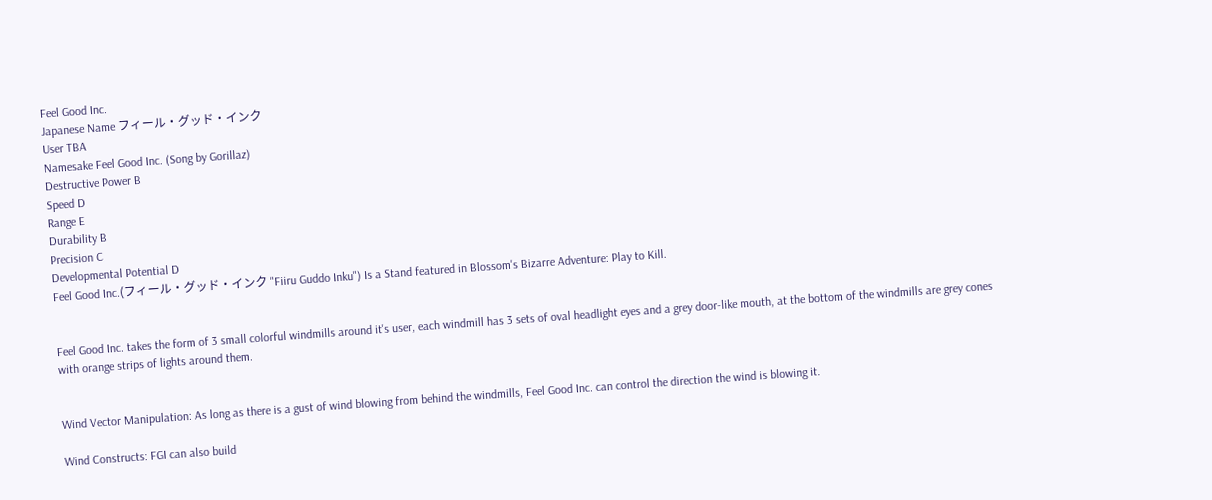Feel Good Inc.
Japanese Name フィール・グッド・インク
User TBA
Namesake Feel Good Inc. (Song by Gorillaz)
Destructive Power B
Speed D
Range E
Durability B
Precision C
Developmental Potential D
Feel Good Inc.(フィール・グッド・インク "Fiiru Guddo Inku") Is a Stand featured in Blossom's Bizarre Adventure: Play to Kill.


Feel Good Inc. takes the form of 3 small colorful windmills around it's user, each windmill has 3 sets of oval headlight eyes and a grey door-like mouth, at the bottom of the windmills are grey cones with orange strips of lights around them.


Wind Vector Manipulation: As long as there is a gust of wind blowing from behind the windmills, Feel Good Inc. can control the direction the wind is blowing it.

Wind Constructs: FGI can also build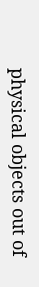physical objects out of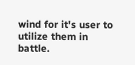wind for it's user to utilize them in battle.